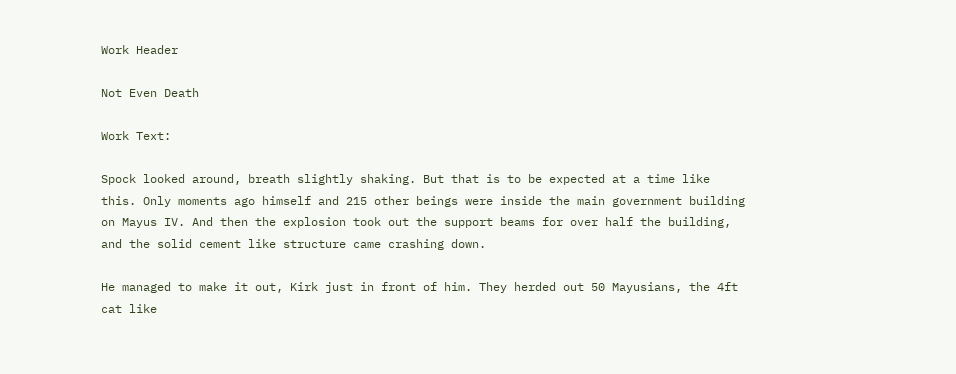Work Header

Not Even Death

Work Text:

Spock looked around, breath slightly shaking. But that is to be expected at a time like this. Only moments ago himself and 215 other beings were inside the main government building on Mayus IV. And then the explosion took out the support beams for over half the building, and the solid cement like structure came crashing down.

He managed to make it out, Kirk just in front of him. They herded out 50 Mayusians, the 4ft cat like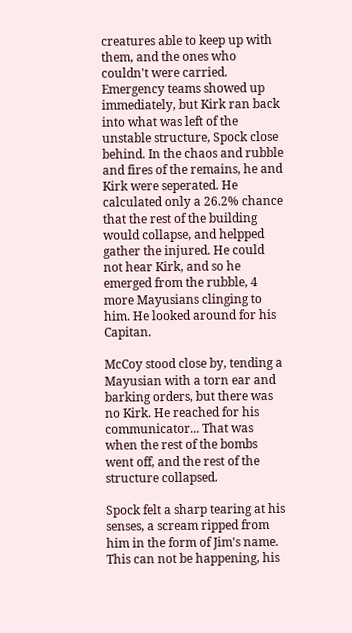creatures able to keep up with them, and the ones who couldn't were carried. Emergency teams showed up immediately, but Kirk ran back into what was left of the unstable structure, Spock close behind. In the chaos and rubble and fires of the remains, he and Kirk were seperated. He calculated only a 26.2% chance that the rest of the building would collapse, and helpped gather the injured. He could not hear Kirk, and so he emerged from the rubble, 4 more Mayusians clinging to him. He looked around for his Capitan.

McCoy stood close by, tending a Mayusian with a torn ear and barking orders, but there was no Kirk. He reached for his communicator... That was when the rest of the bombs went off, and the rest of the structure collapsed.

Spock felt a sharp tearing at his senses, a scream ripped from him in the form of Jim's name. This can not be happening, his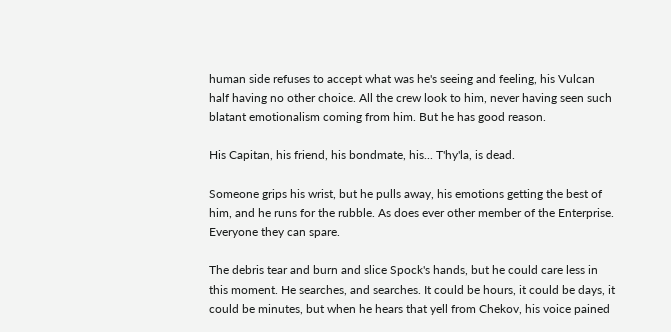human side refuses to accept what was he's seeing and feeling, his Vulcan half having no other choice. All the crew look to him, never having seen such blatant emotionalism coming from him. But he has good reason.

His Capitan, his friend, his bondmate, his... T'hy'la, is dead.

Someone grips his wrist, but he pulls away, his emotions getting the best of him, and he runs for the rubble. As does ever other member of the Enterprise. Everyone they can spare.

The debris tear and burn and slice Spock's hands, but he could care less in this moment. He searches, and searches. It could be hours, it could be days, it could be minutes, but when he hears that yell from Chekov, his voice pained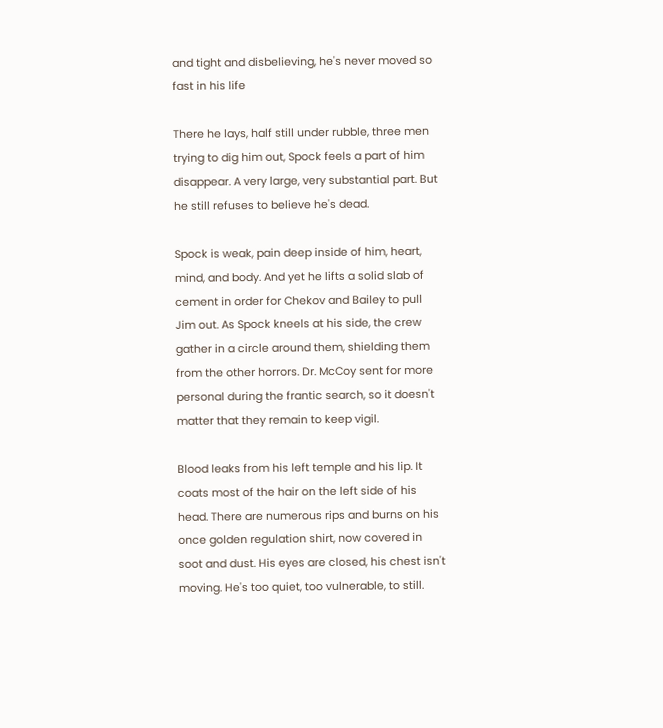and tight and disbelieving, he's never moved so fast in his life

There he lays, half still under rubble, three men trying to dig him out, Spock feels a part of him disappear. A very large, very substantial part. But he still refuses to believe he's dead.

Spock is weak, pain deep inside of him, heart, mind, and body. And yet he lifts a solid slab of cement in order for Chekov and Bailey to pull Jim out. As Spock kneels at his side, the crew gather in a circle around them, shielding them from the other horrors. Dr. McCoy sent for more personal during the frantic search, so it doesn't matter that they remain to keep vigil.

Blood leaks from his left temple and his lip. It coats most of the hair on the left side of his head. There are numerous rips and burns on his once golden regulation shirt, now covered in soot and dust. His eyes are closed, his chest isn't moving. He's too quiet, too vulnerable, to still.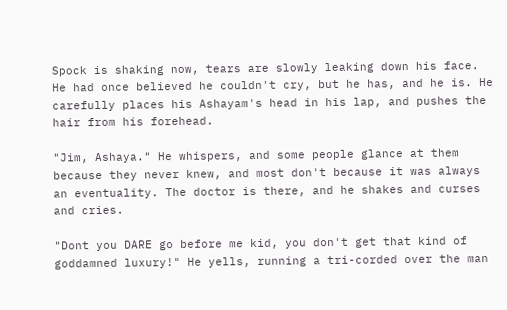Spock is shaking now, tears are slowly leaking down his face. He had once believed he couldn't cry, but he has, and he is. He carefully places his Ashayam's head in his lap, and pushes the hair from his forehead.

"Jim, Ashaya." He whispers, and some people glance at them because they never knew, and most don't because it was always an eventuality. The doctor is there, and he shakes and curses and cries.

"Dont you DARE go before me kid, you don't get that kind of goddamned luxury!" He yells, running a tri-corded over the man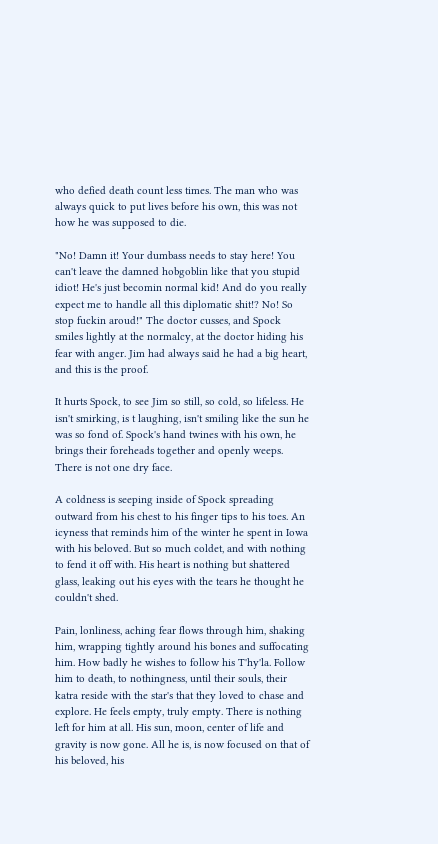who defied death count less times. The man who was always quick to put lives before his own, this was not how he was supposed to die.

"No! Damn it! Your dumbass needs to stay here! You can't leave the damned hobgoblin like that you stupid idiot! He's just becomin normal kid! And do you really expect me to handle all this diplomatic shit!? No! So stop fuckin aroud!" The doctor cusses, and Spock smiles lightly at the normalcy, at the doctor hiding his fear with anger. Jim had always said he had a big heart, and this is the proof.

It hurts Spock, to see Jim so still, so cold, so lifeless. He isn't smirking, is t laughing, isn't smiling like the sun he was so fond of. Spock's hand twines with his own, he brings their foreheads together and openly weeps. There is not one dry face.

A coldness is seeping inside of Spock spreading outward from his chest to his finger tips to his toes. An icyness that reminds him of the winter he spent in Iowa with his beloved. But so much coldet, and with nothing to fend it off with. His heart is nothing but shattered glass, leaking out his eyes with the tears he thought he couldn't shed.

Pain, lonliness, aching fear flows through him, shaking him, wrapping tightly around his bones and suffocating him. How badly he wishes to follow his T'hy'la. Follow him to death, to nothingness, until their souls, their katra reside with the star's that they loved to chase and explore. He feels empty, truly empty. There is nothing left for him at all. His sun, moon, center of life and gravity is now gone. All he is, is now focused on that of his beloved, his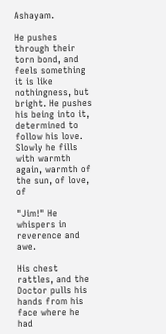Ashayam.

He pushes through their torn bond, and feels something it is like nothingness, but bright. He pushes his being into it, determined to follow his love.
Slowly he fills with warmth again, warmth of the sun, of love, of

"Jim!" He whispers in reverence and awe.

His chest rattles, and the Doctor pulls his hands from his face where he had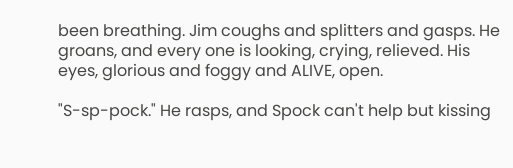been breathing. Jim coughs and splitters and gasps. He groans, and every one is looking, crying, relieved. His eyes, glorious and foggy and ALIVE, open.

"S-sp-pock." He rasps, and Spock can't help but kissing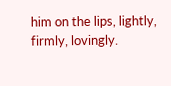him on the lips, lightly, firmly, lovingly.